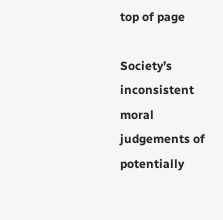top of page

Society’s inconsistent moral judgements of potentially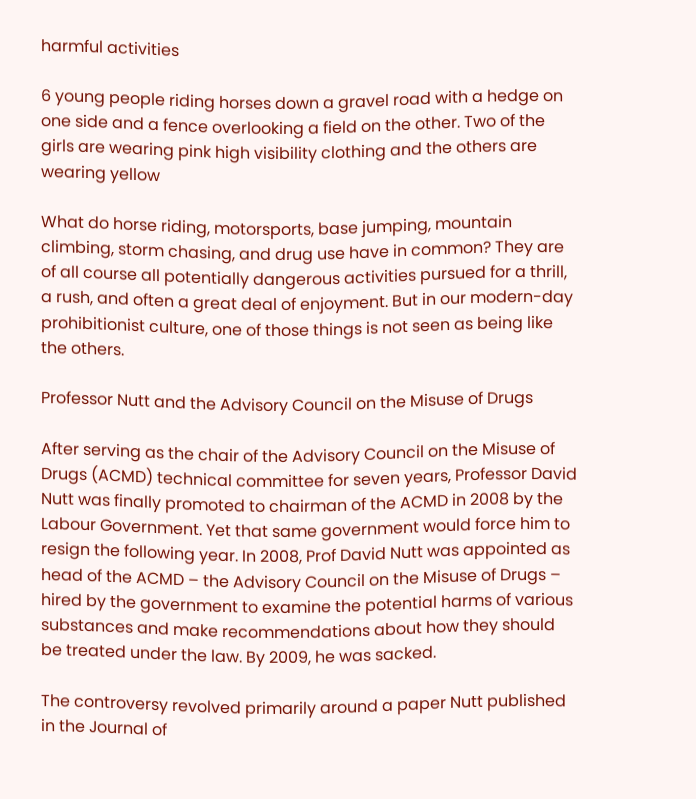harmful activities

6 young people riding horses down a gravel road with a hedge on one side and a fence overlooking a field on the other. Two of the girls are wearing pink high visibility clothing and the others are wearing yellow

What do horse riding, motorsports, base jumping, mountain climbing, storm chasing, and drug use have in common? They are of all course all potentially dangerous activities pursued for a thrill, a rush, and often a great deal of enjoyment. But in our modern-day prohibitionist culture, one of those things is not seen as being like the others.

Professor Nutt and the Advisory Council on the Misuse of Drugs

After serving as the chair of the Advisory Council on the Misuse of Drugs (ACMD) technical committee for seven years, Professor David Nutt was finally promoted to chairman of the ACMD in 2008 by the Labour Government. Yet that same government would force him to resign the following year. In 2008, Prof David Nutt was appointed as head of the ACMD – the Advisory Council on the Misuse of Drugs – hired by the government to examine the potential harms of various substances and make recommendations about how they should be treated under the law. By 2009, he was sacked.

The controversy revolved primarily around a paper Nutt published in the Journal of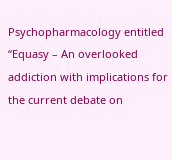Psychopharmacology entitled “Equasy – An overlooked addiction with implications for the current debate on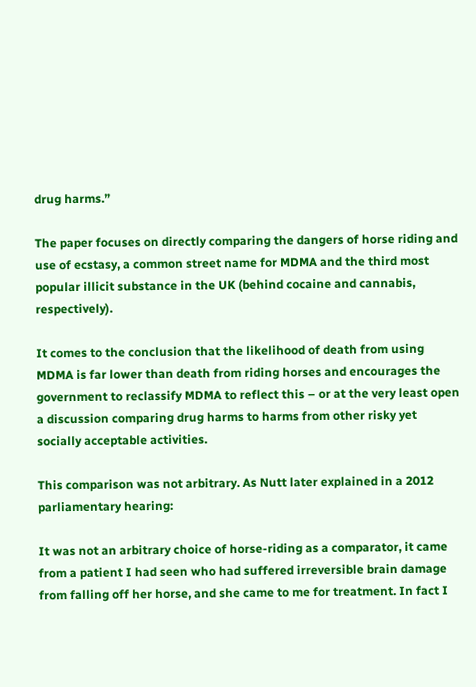drug harms.”

The paper focuses on directly comparing the dangers of horse riding and use of ecstasy, a common street name for MDMA and the third most popular illicit substance in the UK (behind cocaine and cannabis, respectively).

It comes to the conclusion that the likelihood of death from using MDMA is far lower than death from riding horses and encourages the government to reclassify MDMA to reflect this – or at the very least open a discussion comparing drug harms to harms from other risky yet socially acceptable activities.

This comparison was not arbitrary. As Nutt later explained in a 2012 parliamentary hearing:

It was not an arbitrary choice of horse-riding as a comparator, it came from a patient I had seen who had suffered irreversible brain damage from falling off her horse, and she came to me for treatment. In fact I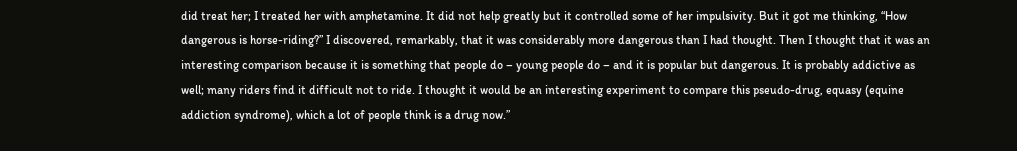did treat her; I treated her with amphetamine. It did not help greatly but it controlled some of her impulsivity. But it got me thinking, “How dangerous is horse-riding?” I discovered, remarkably, that it was considerably more dangerous than I had thought. Then I thought that it was an interesting comparison because it is something that people do – young people do – and it is popular but dangerous. It is probably addictive as well; many riders find it difficult not to ride. I thought it would be an interesting experiment to compare this pseudo-drug, equasy (equine addiction syndrome), which a lot of people think is a drug now.”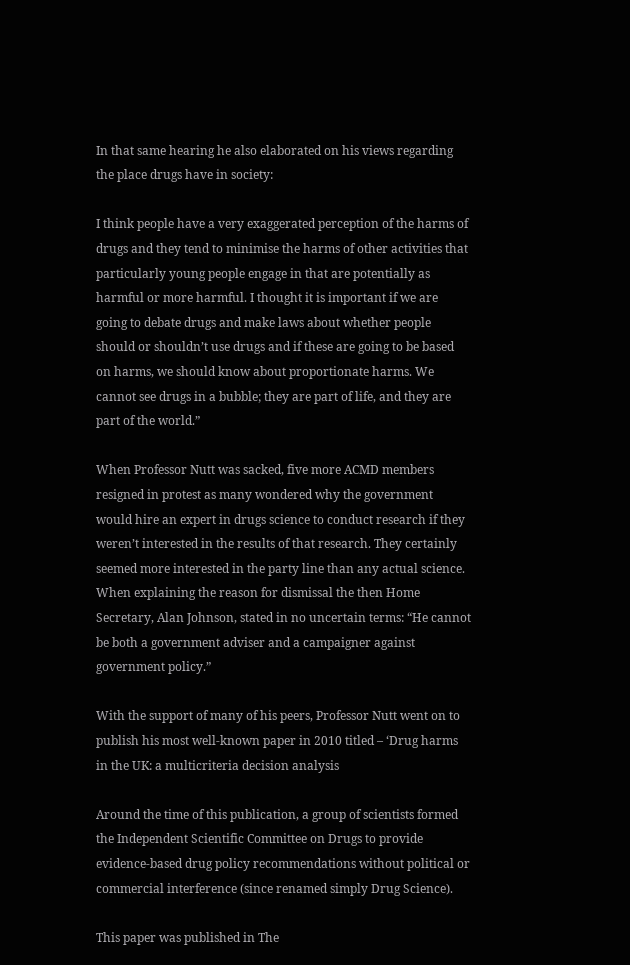In that same hearing he also elaborated on his views regarding the place drugs have in society:

I think people have a very exaggerated perception of the harms of drugs and they tend to minimise the harms of other activities that particularly young people engage in that are potentially as harmful or more harmful. I thought it is important if we are going to debate drugs and make laws about whether people should or shouldn’t use drugs and if these are going to be based on harms, we should know about proportionate harms. We cannot see drugs in a bubble; they are part of life, and they are part of the world.”

When Professor Nutt was sacked, five more ACMD members resigned in protest as many wondered why the government would hire an expert in drugs science to conduct research if they weren’t interested in the results of that research. They certainly seemed more interested in the party line than any actual science. When explaining the reason for dismissal the then Home Secretary, Alan Johnson, stated in no uncertain terms: “He cannot be both a government adviser and a campaigner against government policy.”

With the support of many of his peers, Professor Nutt went on to publish his most well-known paper in 2010 titled – ‘Drug harms in the UK: a multicriteria decision analysis

Around the time of this publication, a group of scientists formed the Independent Scientific Committee on Drugs to provide evidence-based drug policy recommendations without political or commercial interference (since renamed simply Drug Science).

This paper was published in The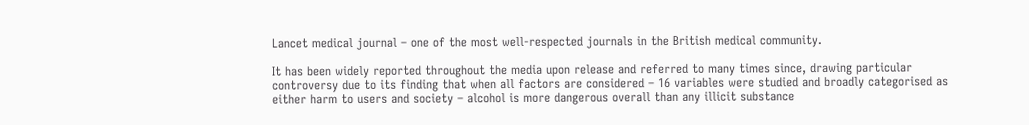Lancet medical journal – one of the most well-respected journals in the British medical community.

It has been widely reported throughout the media upon release and referred to many times since, drawing particular controversy due to its finding that when all factors are considered – 16 variables were studied and broadly categorised as either harm to users and society – alcohol is more dangerous overall than any illicit substance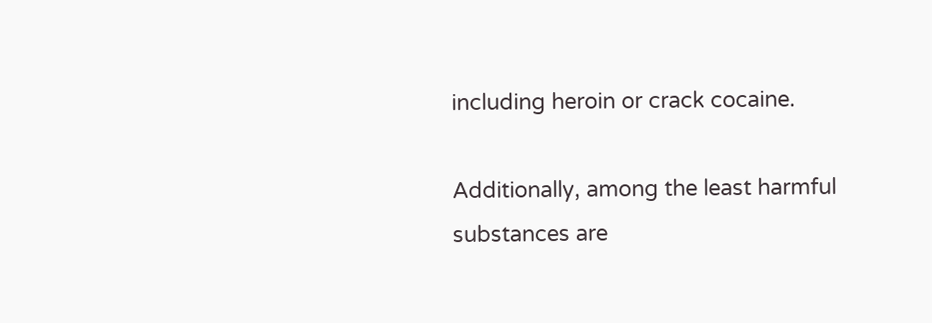including heroin or crack cocaine.

Additionally, among the least harmful substances are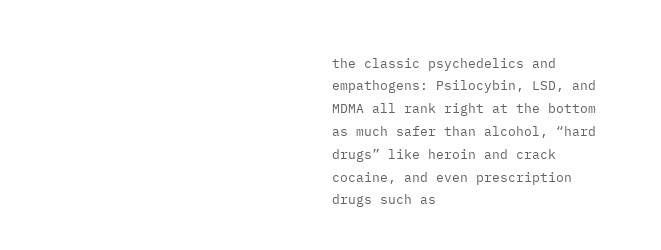the classic psychedelics and empathogens: Psilocybin, LSD, and MDMA all rank right at the bottom as much safer than alcohol, “hard drugs” like heroin and crack cocaine, and even prescription drugs such as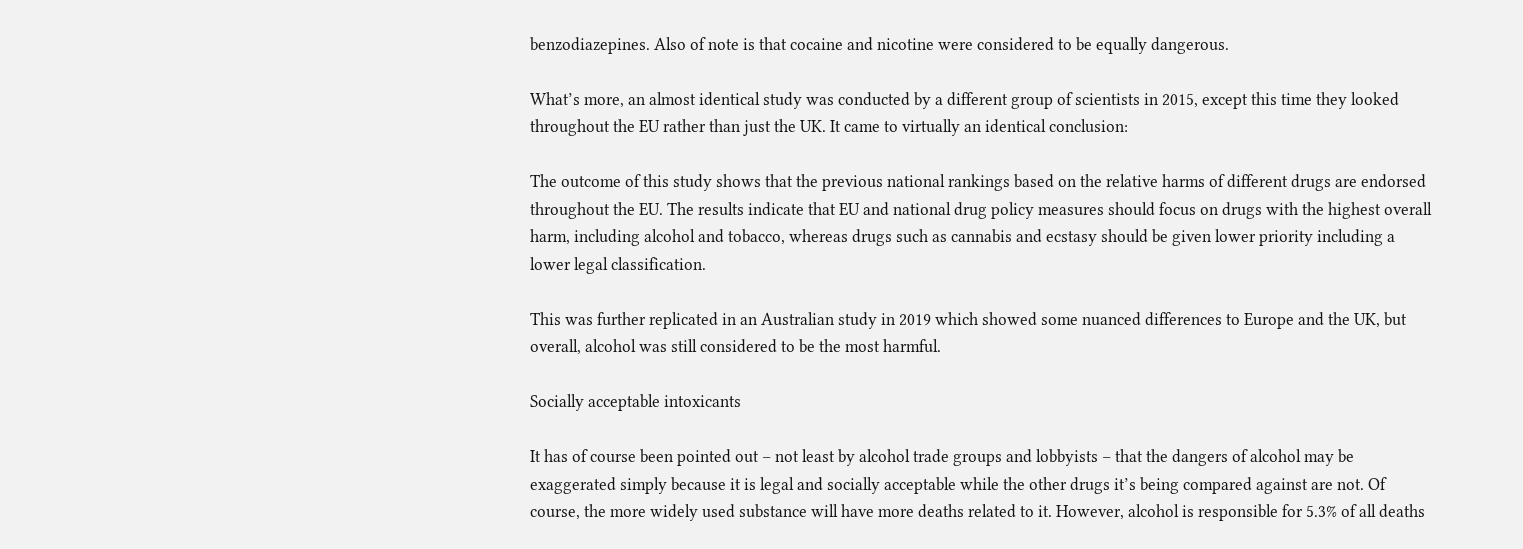benzodiazepines. Also of note is that cocaine and nicotine were considered to be equally dangerous.

What’s more, an almost identical study was conducted by a different group of scientists in 2015, except this time they looked throughout the EU rather than just the UK. It came to virtually an identical conclusion:

The outcome of this study shows that the previous national rankings based on the relative harms of different drugs are endorsed throughout the EU. The results indicate that EU and national drug policy measures should focus on drugs with the highest overall harm, including alcohol and tobacco, whereas drugs such as cannabis and ecstasy should be given lower priority including a lower legal classification.

This was further replicated in an Australian study in 2019 which showed some nuanced differences to Europe and the UK, but overall, alcohol was still considered to be the most harmful.

Socially acceptable intoxicants

It has of course been pointed out – not least by alcohol trade groups and lobbyists – that the dangers of alcohol may be exaggerated simply because it is legal and socially acceptable while the other drugs it’s being compared against are not. Of course, the more widely used substance will have more deaths related to it. However, alcohol is responsible for 5.3% of all deaths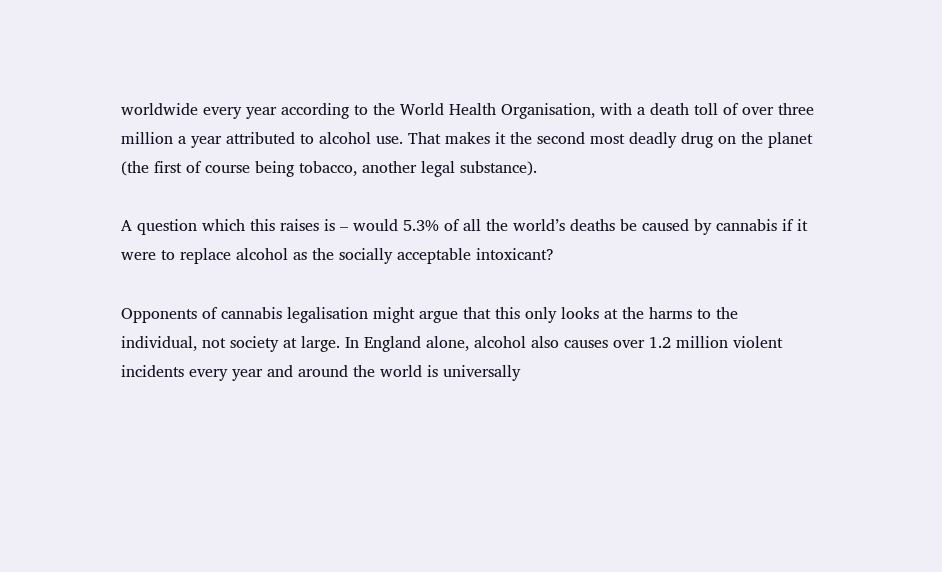worldwide every year according to the World Health Organisation, with a death toll of over three million a year attributed to alcohol use. That makes it the second most deadly drug on the planet (the first of course being tobacco, another legal substance).

A question which this raises is – would 5.3% of all the world’s deaths be caused by cannabis if it were to replace alcohol as the socially acceptable intoxicant?

Opponents of cannabis legalisation might argue that this only looks at the harms to the individual, not society at large. In England alone, alcohol also causes over 1.2 million violent incidents every year and around the world is universally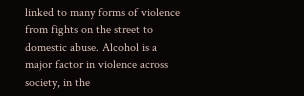linked to many forms of violence from fights on the street to domestic abuse. Alcohol is a major factor in violence across society, in the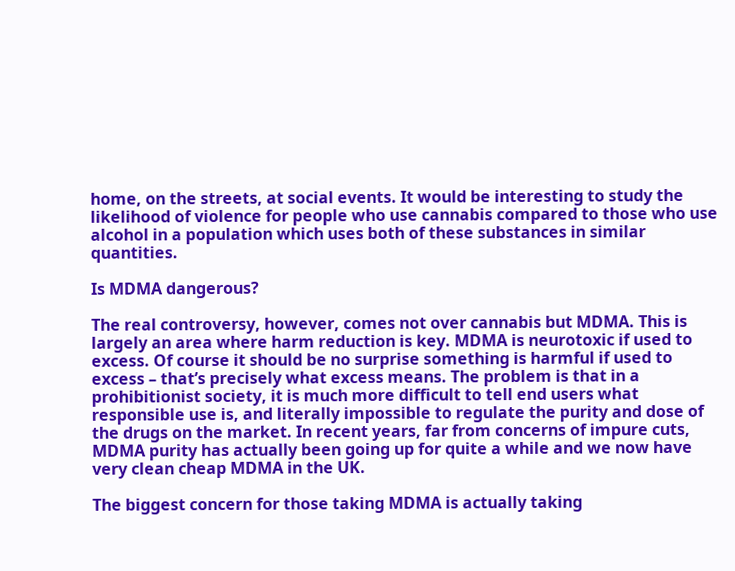home, on the streets, at social events. It would be interesting to study the likelihood of violence for people who use cannabis compared to those who use alcohol in a population which uses both of these substances in similar quantities.

Is MDMA dangerous?

The real controversy, however, comes not over cannabis but MDMA. This is largely an area where harm reduction is key. MDMA is neurotoxic if used to excess. Of course it should be no surprise something is harmful if used to excess – that’s precisely what excess means. The problem is that in a prohibitionist society, it is much more difficult to tell end users what responsible use is, and literally impossible to regulate the purity and dose of the drugs on the market. In recent years, far from concerns of impure cuts, MDMA purity has actually been going up for quite a while and we now have very clean cheap MDMA in the UK.

The biggest concern for those taking MDMA is actually taking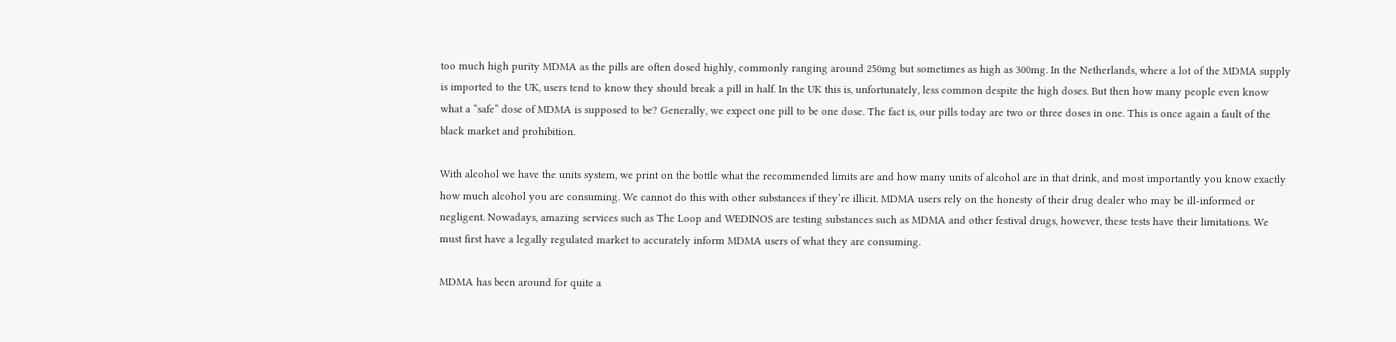too much high purity MDMA as the pills are often dosed highly, commonly ranging around 250mg but sometimes as high as 300mg. In the Netherlands, where a lot of the MDMA supply is imported to the UK, users tend to know they should break a pill in half. In the UK this is, unfortunately, less common despite the high doses. But then how many people even know what a “safe” dose of MDMA is supposed to be? Generally, we expect one pill to be one dose. The fact is, our pills today are two or three doses in one. This is once again a fault of the black market and prohibition.

With alcohol we have the units system, we print on the bottle what the recommended limits are and how many units of alcohol are in that drink, and most importantly you know exactly how much alcohol you are consuming. We cannot do this with other substances if they’re illicit. MDMA users rely on the honesty of their drug dealer who may be ill-informed or negligent. Nowadays, amazing services such as The Loop and WEDINOS are testing substances such as MDMA and other festival drugs, however, these tests have their limitations. We must first have a legally regulated market to accurately inform MDMA users of what they are consuming.

MDMA has been around for quite a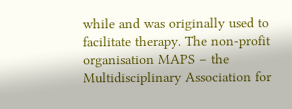while and was originally used to facilitate therapy. The non-profit organisation MAPS – the Multidisciplinary Association for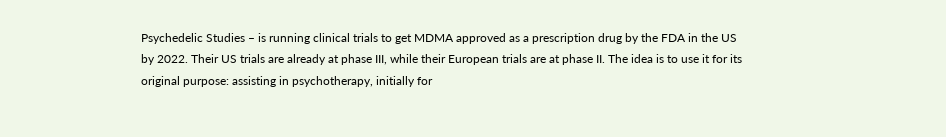Psychedelic Studies – is running clinical trials to get MDMA approved as a prescription drug by the FDA in the US by 2022. Their US trials are already at phase III, while their European trials are at phase II. The idea is to use it for its original purpose: assisting in psychotherapy, initially for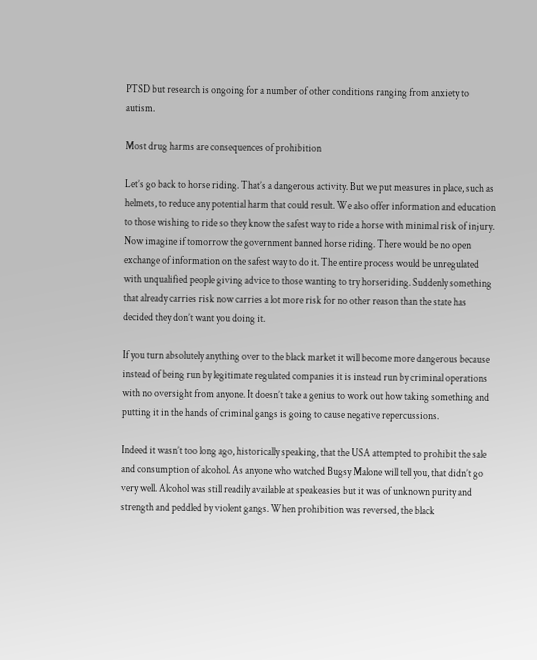PTSD but research is ongoing for a number of other conditions ranging from anxiety to autism.

Most drug harms are consequences of prohibition

Let’s go back to horse riding. That’s a dangerous activity. But we put measures in place, such as helmets, to reduce any potential harm that could result. We also offer information and education to those wishing to ride so they know the safest way to ride a horse with minimal risk of injury. Now imagine if tomorrow the government banned horse riding. There would be no open exchange of information on the safest way to do it. The entire process would be unregulated with unqualified people giving advice to those wanting to try horseriding. Suddenly something that already carries risk now carries a lot more risk for no other reason than the state has decided they don’t want you doing it.

If you turn absolutely anything over to the black market it will become more dangerous because instead of being run by legitimate regulated companies it is instead run by criminal operations with no oversight from anyone. It doesn’t take a genius to work out how taking something and putting it in the hands of criminal gangs is going to cause negative repercussions.

Indeed it wasn’t too long ago, historically speaking, that the USA attempted to prohibit the sale and consumption of alcohol. As anyone who watched Bugsy Malone will tell you, that didn’t go very well. Alcohol was still readily available at speakeasies but it was of unknown purity and strength and peddled by violent gangs. When prohibition was reversed, the black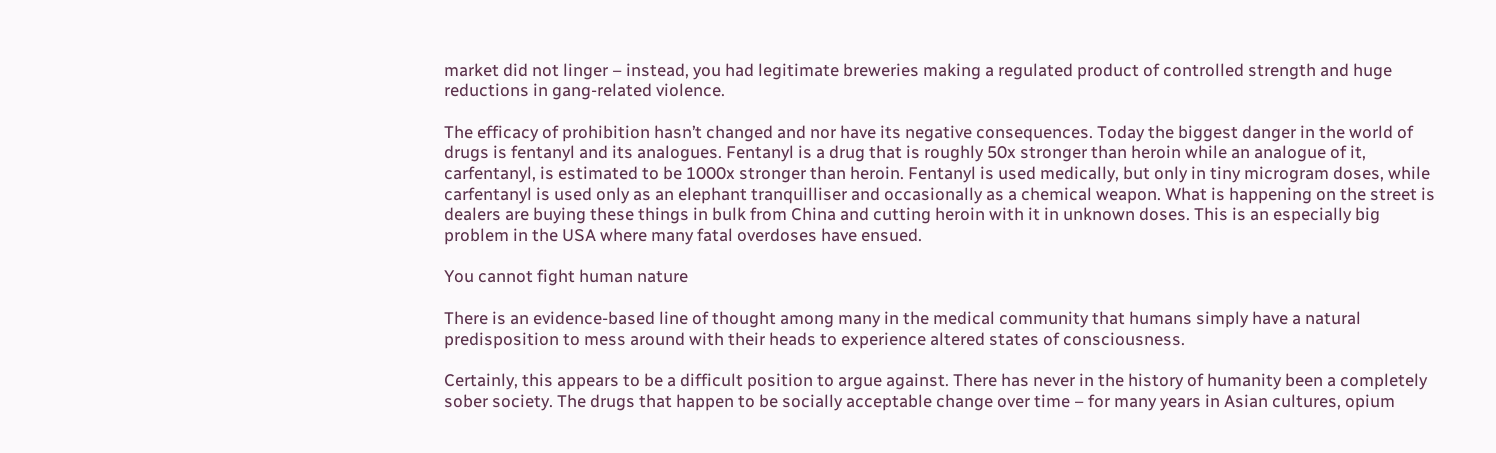market did not linger – instead, you had legitimate breweries making a regulated product of controlled strength and huge reductions in gang-related violence.

The efficacy of prohibition hasn’t changed and nor have its negative consequences. Today the biggest danger in the world of drugs is fentanyl and its analogues. Fentanyl is a drug that is roughly 50x stronger than heroin while an analogue of it, carfentanyl, is estimated to be 1000x stronger than heroin. Fentanyl is used medically, but only in tiny microgram doses, while carfentanyl is used only as an elephant tranquilliser and occasionally as a chemical weapon. What is happening on the street is dealers are buying these things in bulk from China and cutting heroin with it in unknown doses. This is an especially big problem in the USA where many fatal overdoses have ensued.

You cannot fight human nature

There is an evidence-based line of thought among many in the medical community that humans simply have a natural predisposition to mess around with their heads to experience altered states of consciousness.

Certainly, this appears to be a difficult position to argue against. There has never in the history of humanity been a completely sober society. The drugs that happen to be socially acceptable change over time – for many years in Asian cultures, opium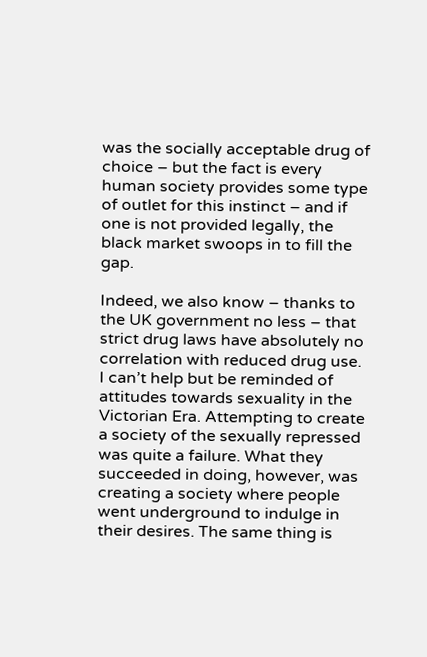was the socially acceptable drug of choice – but the fact is every human society provides some type of outlet for this instinct – and if one is not provided legally, the black market swoops in to fill the gap.

Indeed, we also know – thanks to the UK government no less – that strict drug laws have absolutely no correlation with reduced drug use. I can’t help but be reminded of attitudes towards sexuality in the Victorian Era. Attempting to create a society of the sexually repressed was quite a failure. What they succeeded in doing, however, was creating a society where people went underground to indulge in their desires. The same thing is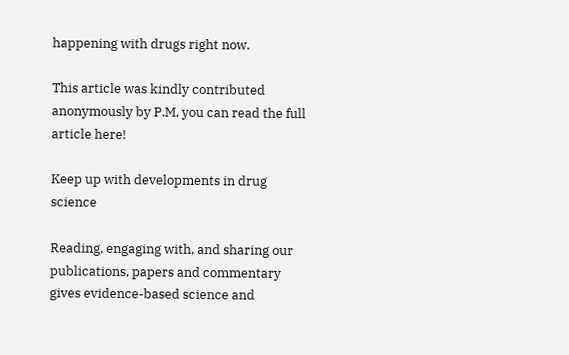happening with drugs right now.

This article was kindly contributed anonymously by P.M, you can read the full article here!

Keep up with developments in drug science

Reading, engaging with, and sharing our publications, papers and commentary gives evidence-based science and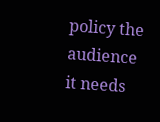policy the audience it needs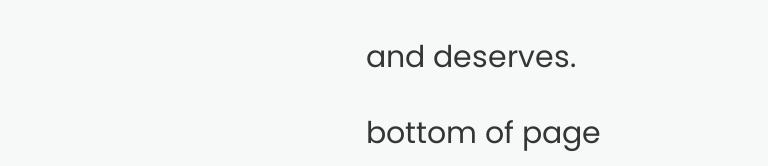and deserves.

bottom of page